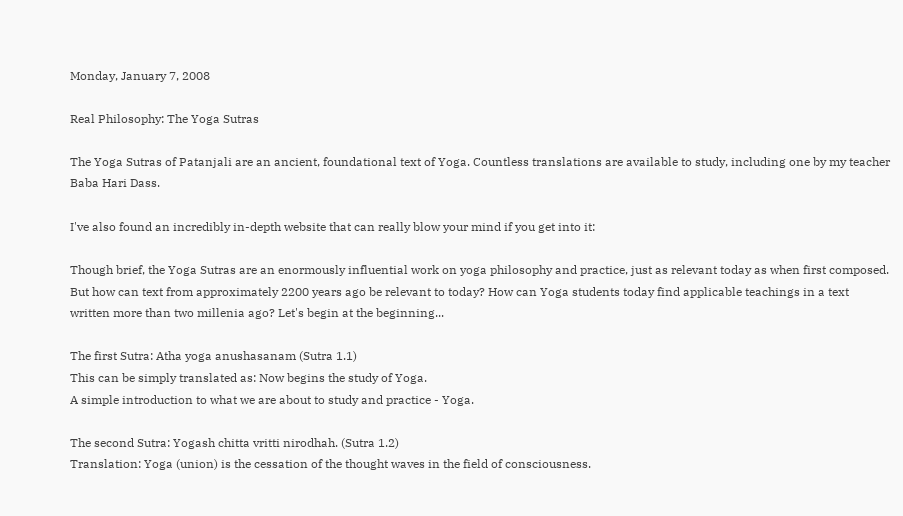Monday, January 7, 2008

Real Philosophy: The Yoga Sutras

The Yoga Sutras of Patanjali are an ancient, foundational text of Yoga. Countless translations are available to study, including one by my teacher Baba Hari Dass.

I've also found an incredibly in-depth website that can really blow your mind if you get into it:

Though brief, the Yoga Sutras are an enormously influential work on yoga philosophy and practice, just as relevant today as when first composed. But how can text from approximately 2200 years ago be relevant to today? How can Yoga students today find applicable teachings in a text written more than two millenia ago? Let's begin at the beginning...

The first Sutra: Atha yoga anushasanam (Sutra 1.1)
This can be simply translated as: Now begins the study of Yoga.
A simple introduction to what we are about to study and practice - Yoga.

The second Sutra: Yogash chitta vritti nirodhah. (Sutra 1.2)
Translation: Yoga (union) is the cessation of the thought waves in the field of consciousness.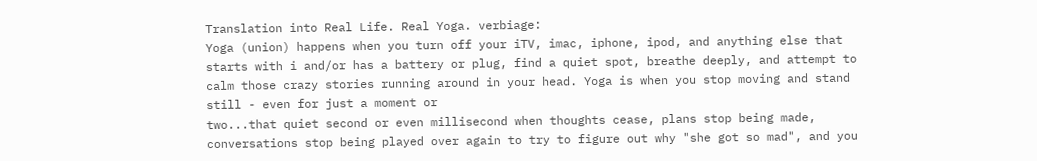Translation into Real Life. Real Yoga. verbiage:
Yoga (union) happens when you turn off your iTV, imac, iphone, ipod, and anything else that starts with i and/or has a battery or plug, find a quiet spot, breathe deeply, and attempt to calm those crazy stories running around in your head. Yoga is when you stop moving and stand still - even for just a moment or
two...that quiet second or even millisecond when thoughts cease, plans stop being made, conversations stop being played over again to try to figure out why "she got so mad", and you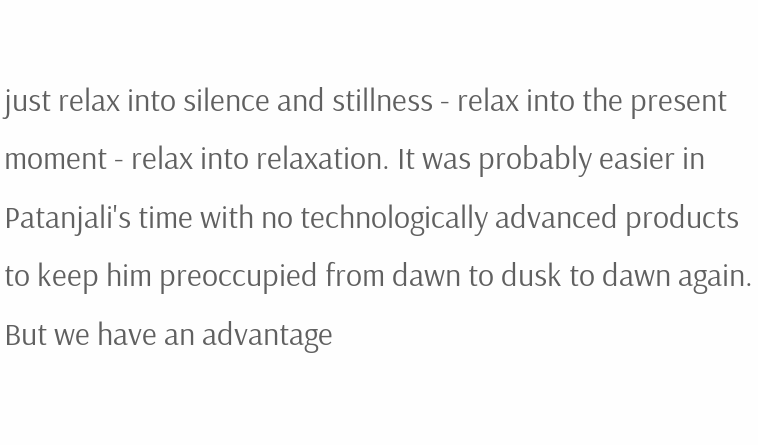just relax into silence and stillness - relax into the present moment - relax into relaxation. It was probably easier in Patanjali's time with no technologically advanced products to keep him preoccupied from dawn to dusk to dawn again. But we have an advantage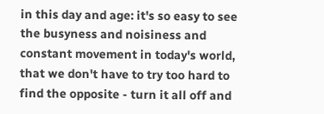in this day and age: it's so easy to see the busyness and noisiness and constant movement in today's world, that we don't have to try too hard to find the opposite - turn it all off and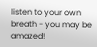listen to your own breath - you may be amazed!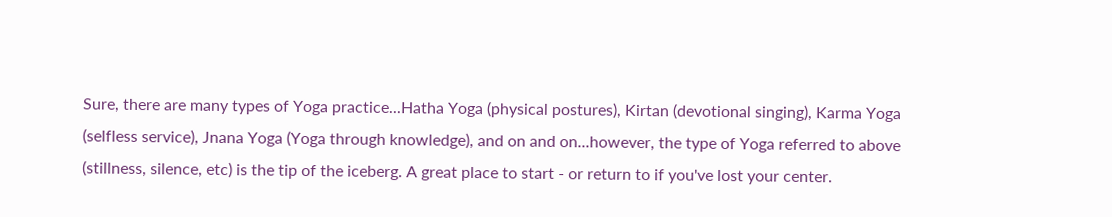Sure, there are many types of Yoga practice...Hatha Yoga (physical postures), Kirtan (devotional singing), Karma Yoga (selfless service), Jnana Yoga (Yoga through knowledge), and on and on...however, the type of Yoga referred to above (stillness, silence, etc) is the tip of the iceberg. A great place to start - or return to if you've lost your center.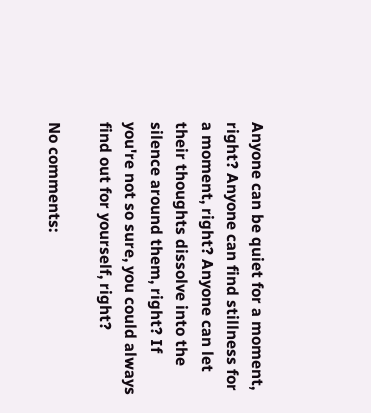Anyone can be quiet for a moment, right? Anyone can find stillness for a moment, right? Anyone can let their thoughts dissolve into the silence around them, right? If you're not so sure, you could always find out for yourself, right?

No comments: